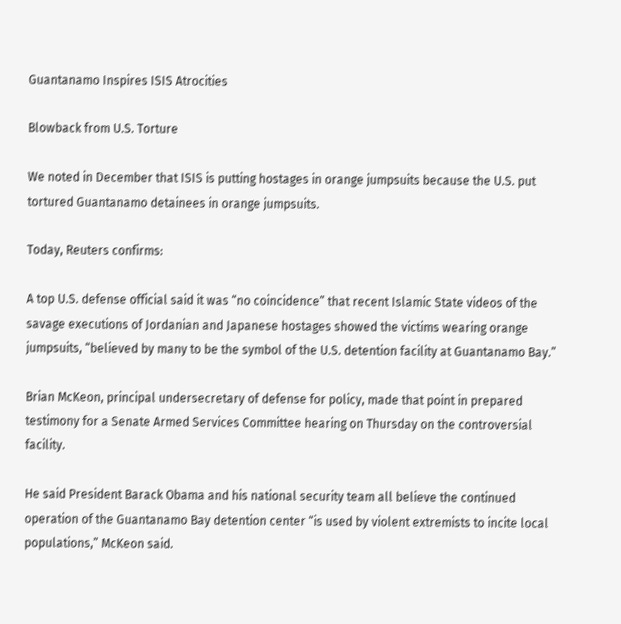Guantanamo Inspires ISIS Atrocities

Blowback from U.S. Torture

We noted in December that ISIS is putting hostages in orange jumpsuits because the U.S. put tortured Guantanamo detainees in orange jumpsuits.

Today, Reuters confirms:

A top U.S. defense official said it was “no coincidence” that recent Islamic State videos of the savage executions of Jordanian and Japanese hostages showed the victims wearing orange jumpsuits, “believed by many to be the symbol of the U.S. detention facility at Guantanamo Bay.”

Brian McKeon, principal undersecretary of defense for policy, made that point in prepared testimony for a Senate Armed Services Committee hearing on Thursday on the controversial facility.

He said President Barack Obama and his national security team all believe the continued operation of the Guantanamo Bay detention center “is used by violent extremists to incite local populations,” McKeon said.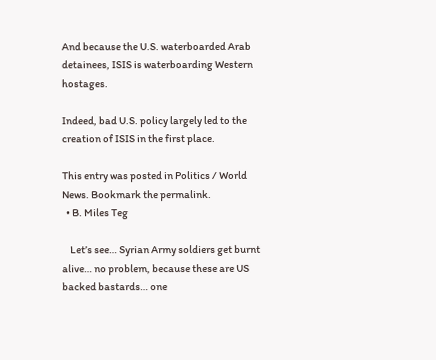And because the U.S. waterboarded Arab detainees, ISIS is waterboarding Western hostages.

Indeed, bad U.S. policy largely led to the creation of ISIS in the first place.

This entry was posted in Politics / World News. Bookmark the permalink.
  • B. Miles Teg

    Let’s see… Syrian Army soldiers get burnt alive… no problem, because these are US backed bastards… one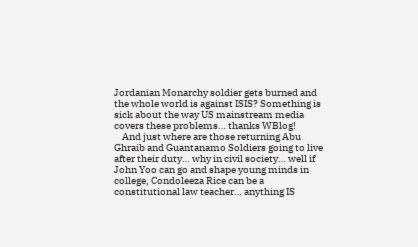Jordanian Monarchy soldier gets burned and the whole world is against ISIS? Something is sick about the way US mainstream media covers these problems… thanks WBlog!
    And just where are those returning Abu Ghraib and Guantanamo Soldiers going to live after their duty… why in civil society… well if John Yoo can go and shape young minds in college, Condoleeza Rice can be a constitutional law teacher… anything IS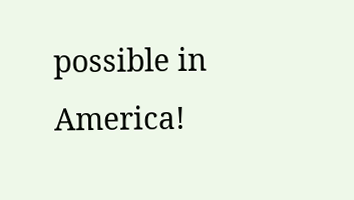possible in America!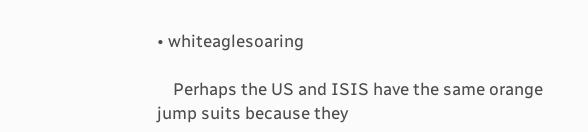• whiteaglesoaring

    Perhaps the US and ISIS have the same orange jump suits because they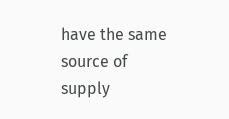have the same source of supply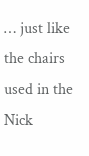… just like the chairs used in the Nick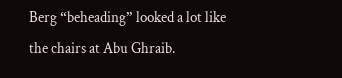Berg “beheading” looked a lot like the chairs at Abu Ghraib.